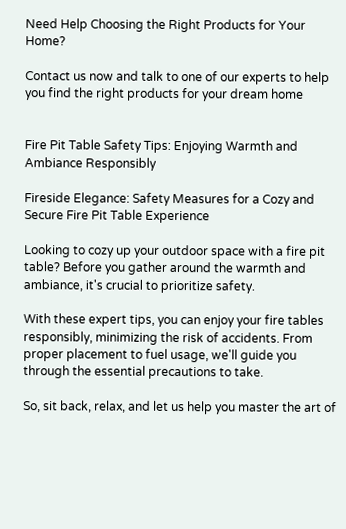Need Help Choosing the Right Products for Your Home?

Contact us now and talk to one of our experts to help you find the right products for your dream home


Fire Pit Table Safety Tips: Enjoying Warmth and Ambiance Responsibly

Fireside Elegance: Safety Measures for a Cozy and Secure Fire Pit Table Experience

Looking to cozy up your outdoor space with a fire pit table? Before you gather around the warmth and ambiance, it's crucial to prioritize safety.

With these expert tips, you can enjoy your fire tables responsibly, minimizing the risk of accidents. From proper placement to fuel usage, we'll guide you through the essential precautions to take.

So, sit back, relax, and let us help you master the art of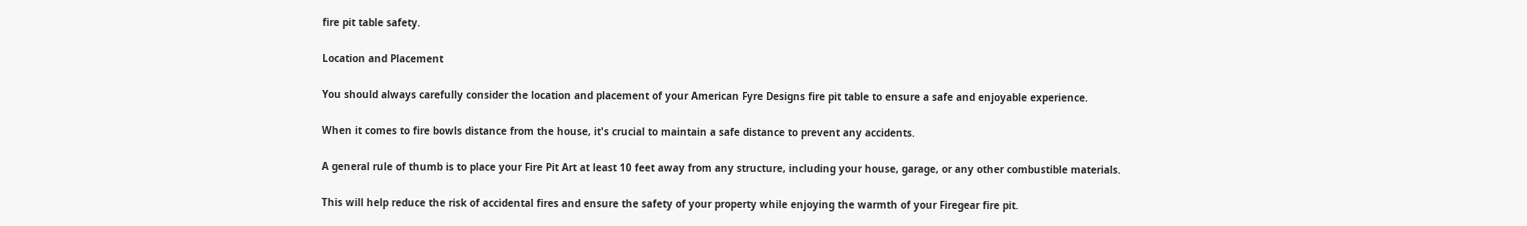fire pit table safety.

Location and Placement

You should always carefully consider the location and placement of your American Fyre Designs fire pit table to ensure a safe and enjoyable experience.

When it comes to fire bowls distance from the house, it's crucial to maintain a safe distance to prevent any accidents.

A general rule of thumb is to place your Fire Pit Art at least 10 feet away from any structure, including your house, garage, or any other combustible materials.

This will help reduce the risk of accidental fires and ensure the safety of your property while enjoying the warmth of your Firegear fire pit.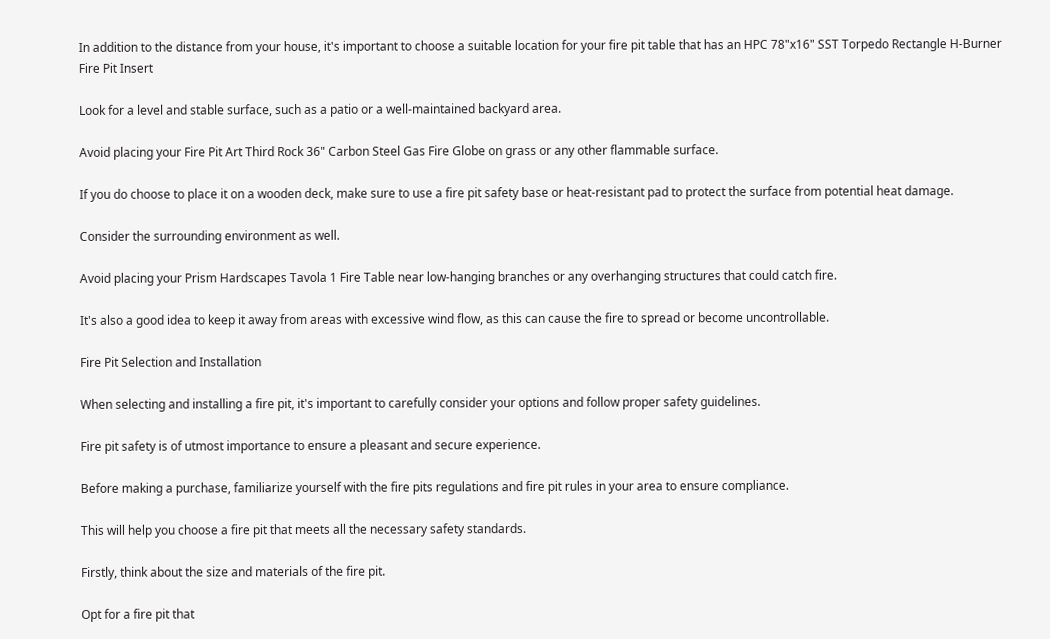In addition to the distance from your house, it's important to choose a suitable location for your fire pit table that has an HPC 78"x16" SST Torpedo Rectangle H-Burner Fire Pit Insert

Look for a level and stable surface, such as a patio or a well-maintained backyard area.

Avoid placing your Fire Pit Art Third Rock 36" Carbon Steel Gas Fire Globe on grass or any other flammable surface.

If you do choose to place it on a wooden deck, make sure to use a fire pit safety base or heat-resistant pad to protect the surface from potential heat damage.

Consider the surrounding environment as well.

Avoid placing your Prism Hardscapes Tavola 1 Fire Table near low-hanging branches or any overhanging structures that could catch fire.

It's also a good idea to keep it away from areas with excessive wind flow, as this can cause the fire to spread or become uncontrollable.

Fire Pit Selection and Installation

When selecting and installing a fire pit, it's important to carefully consider your options and follow proper safety guidelines.

Fire pit safety is of utmost importance to ensure a pleasant and secure experience.

Before making a purchase, familiarize yourself with the fire pits regulations and fire pit rules in your area to ensure compliance.

This will help you choose a fire pit that meets all the necessary safety standards.

Firstly, think about the size and materials of the fire pit.

Opt for a fire pit that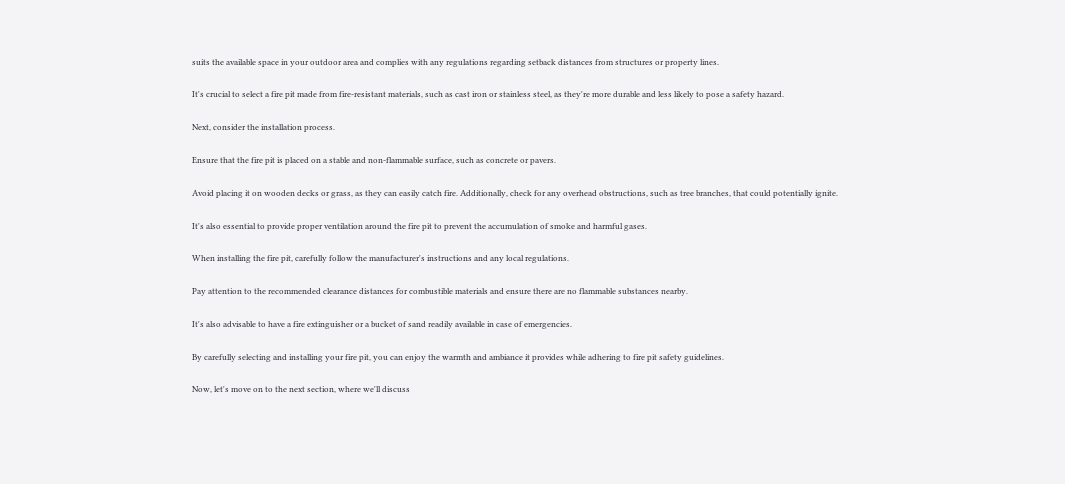suits the available space in your outdoor area and complies with any regulations regarding setback distances from structures or property lines.

It's crucial to select a fire pit made from fire-resistant materials, such as cast iron or stainless steel, as they're more durable and less likely to pose a safety hazard.

Next, consider the installation process.

Ensure that the fire pit is placed on a stable and non-flammable surface, such as concrete or pavers.

Avoid placing it on wooden decks or grass, as they can easily catch fire. Additionally, check for any overhead obstructions, such as tree branches, that could potentially ignite.

It's also essential to provide proper ventilation around the fire pit to prevent the accumulation of smoke and harmful gases.

When installing the fire pit, carefully follow the manufacturer's instructions and any local regulations.

Pay attention to the recommended clearance distances for combustible materials and ensure there are no flammable substances nearby.

It's also advisable to have a fire extinguisher or a bucket of sand readily available in case of emergencies.

By carefully selecting and installing your fire pit, you can enjoy the warmth and ambiance it provides while adhering to fire pit safety guidelines.

Now, let's move on to the next section, where we'll discuss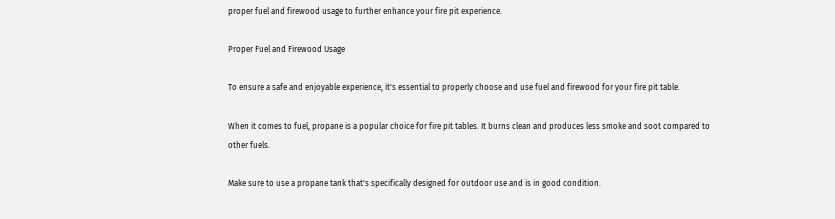proper fuel and firewood usage to further enhance your fire pit experience.

Proper Fuel and Firewood Usage

To ensure a safe and enjoyable experience, it's essential to properly choose and use fuel and firewood for your fire pit table.

When it comes to fuel, propane is a popular choice for fire pit tables. It burns clean and produces less smoke and soot compared to other fuels.

Make sure to use a propane tank that's specifically designed for outdoor use and is in good condition.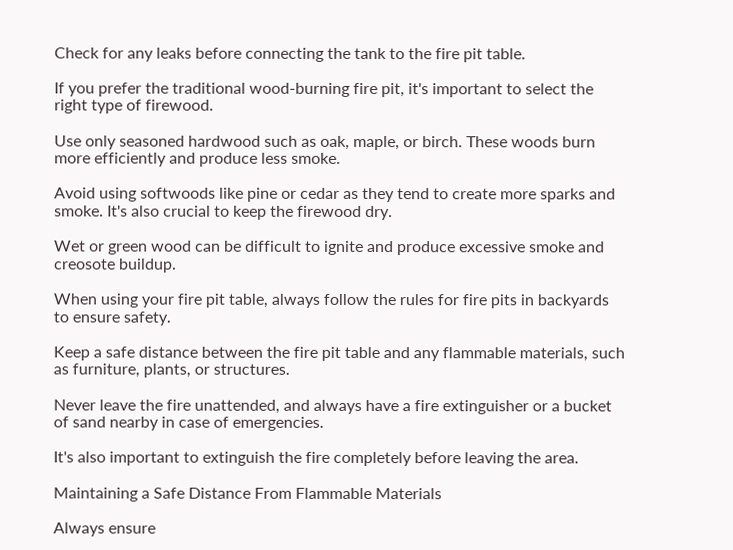Check for any leaks before connecting the tank to the fire pit table.

If you prefer the traditional wood-burning fire pit, it's important to select the right type of firewood.

Use only seasoned hardwood such as oak, maple, or birch. These woods burn more efficiently and produce less smoke.

Avoid using softwoods like pine or cedar as they tend to create more sparks and smoke. It's also crucial to keep the firewood dry.

Wet or green wood can be difficult to ignite and produce excessive smoke and creosote buildup.

When using your fire pit table, always follow the rules for fire pits in backyards to ensure safety.

Keep a safe distance between the fire pit table and any flammable materials, such as furniture, plants, or structures.

Never leave the fire unattended, and always have a fire extinguisher or a bucket of sand nearby in case of emergencies.

It's also important to extinguish the fire completely before leaving the area.

Maintaining a Safe Distance From Flammable Materials

Always ensure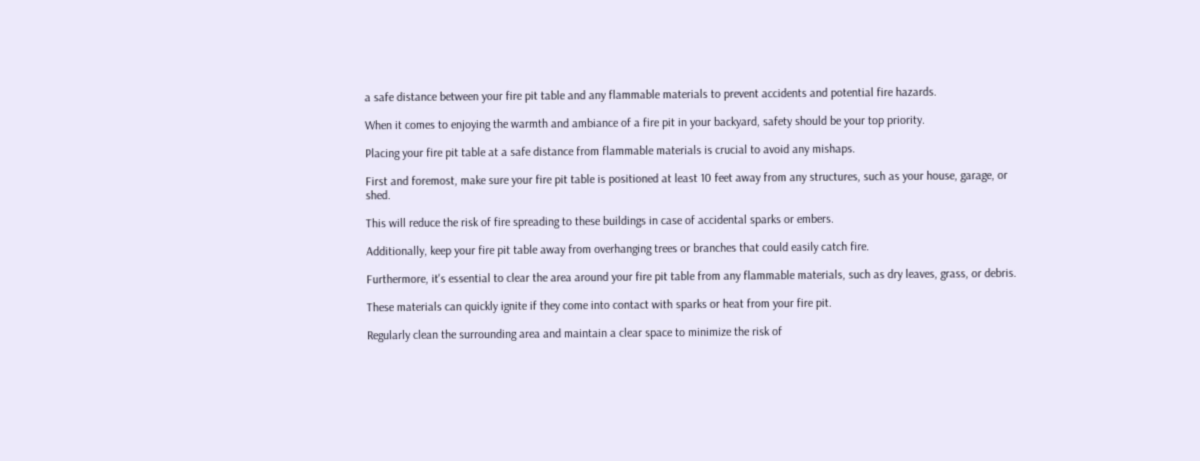a safe distance between your fire pit table and any flammable materials to prevent accidents and potential fire hazards.

When it comes to enjoying the warmth and ambiance of a fire pit in your backyard, safety should be your top priority.

Placing your fire pit table at a safe distance from flammable materials is crucial to avoid any mishaps.

First and foremost, make sure your fire pit table is positioned at least 10 feet away from any structures, such as your house, garage, or shed.

This will reduce the risk of fire spreading to these buildings in case of accidental sparks or embers.

Additionally, keep your fire pit table away from overhanging trees or branches that could easily catch fire.

Furthermore, it's essential to clear the area around your fire pit table from any flammable materials, such as dry leaves, grass, or debris.

These materials can quickly ignite if they come into contact with sparks or heat from your fire pit.

Regularly clean the surrounding area and maintain a clear space to minimize the risk of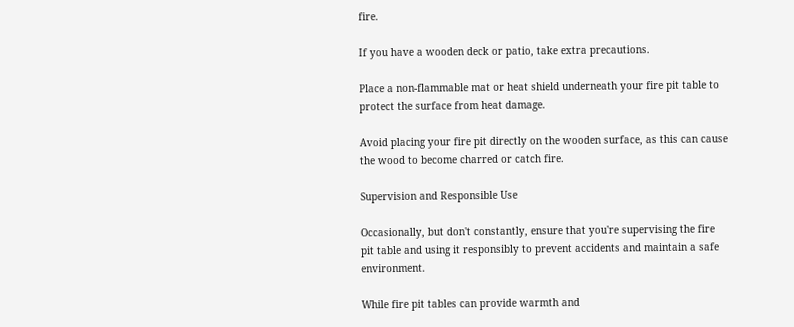fire.

If you have a wooden deck or patio, take extra precautions.

Place a non-flammable mat or heat shield underneath your fire pit table to protect the surface from heat damage.

Avoid placing your fire pit directly on the wooden surface, as this can cause the wood to become charred or catch fire.

Supervision and Responsible Use

Occasionally, but don't constantly, ensure that you're supervising the fire pit table and using it responsibly to prevent accidents and maintain a safe environment.

While fire pit tables can provide warmth and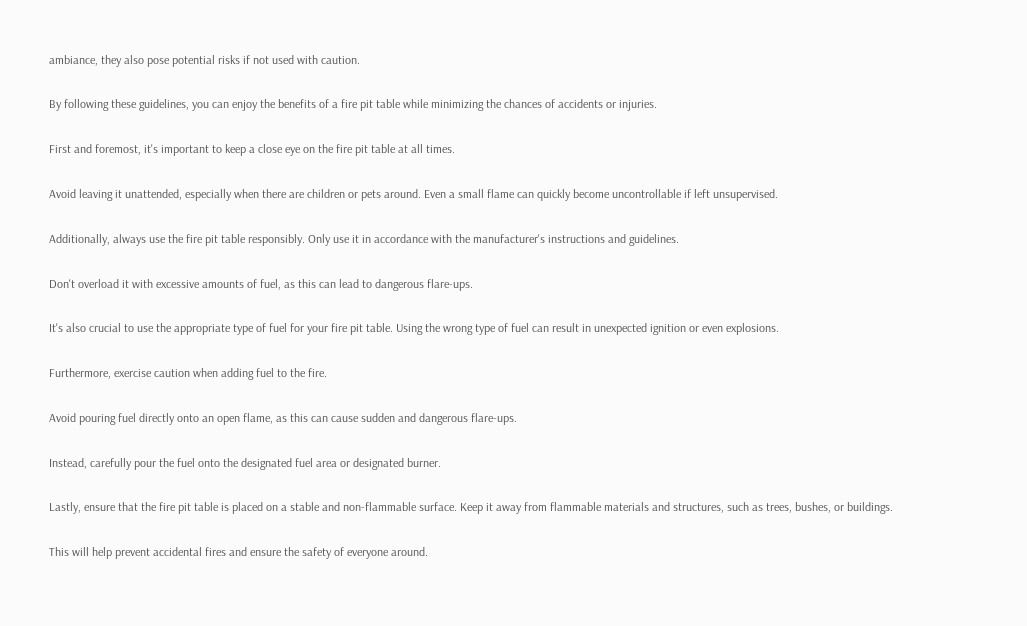ambiance, they also pose potential risks if not used with caution.

By following these guidelines, you can enjoy the benefits of a fire pit table while minimizing the chances of accidents or injuries.

First and foremost, it's important to keep a close eye on the fire pit table at all times.

Avoid leaving it unattended, especially when there are children or pets around. Even a small flame can quickly become uncontrollable if left unsupervised.

Additionally, always use the fire pit table responsibly. Only use it in accordance with the manufacturer's instructions and guidelines.

Don't overload it with excessive amounts of fuel, as this can lead to dangerous flare-ups.

It's also crucial to use the appropriate type of fuel for your fire pit table. Using the wrong type of fuel can result in unexpected ignition or even explosions.

Furthermore, exercise caution when adding fuel to the fire.

Avoid pouring fuel directly onto an open flame, as this can cause sudden and dangerous flare-ups.

Instead, carefully pour the fuel onto the designated fuel area or designated burner.

Lastly, ensure that the fire pit table is placed on a stable and non-flammable surface. Keep it away from flammable materials and structures, such as trees, bushes, or buildings.

This will help prevent accidental fires and ensure the safety of everyone around.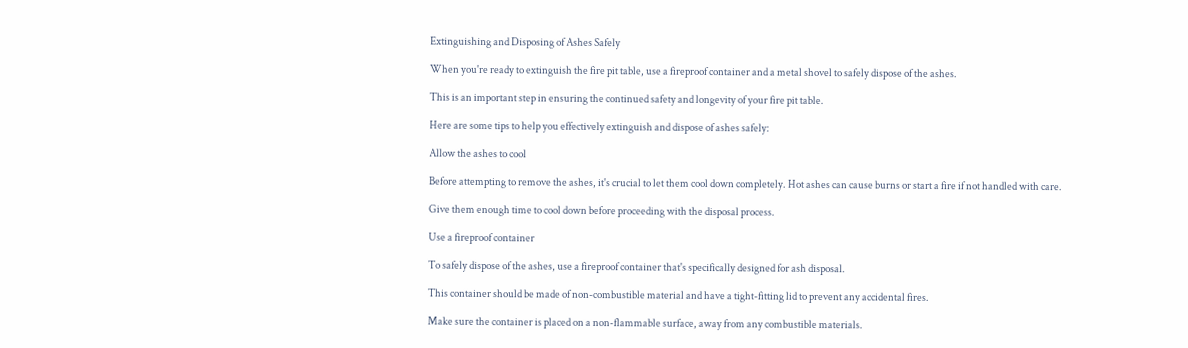Extinguishing and Disposing of Ashes Safely

When you're ready to extinguish the fire pit table, use a fireproof container and a metal shovel to safely dispose of the ashes.

This is an important step in ensuring the continued safety and longevity of your fire pit table.

Here are some tips to help you effectively extinguish and dispose of ashes safely:

Allow the ashes to cool

Before attempting to remove the ashes, it's crucial to let them cool down completely. Hot ashes can cause burns or start a fire if not handled with care.

Give them enough time to cool down before proceeding with the disposal process.

Use a fireproof container

To safely dispose of the ashes, use a fireproof container that's specifically designed for ash disposal.

This container should be made of non-combustible material and have a tight-fitting lid to prevent any accidental fires.

Make sure the container is placed on a non-flammable surface, away from any combustible materials.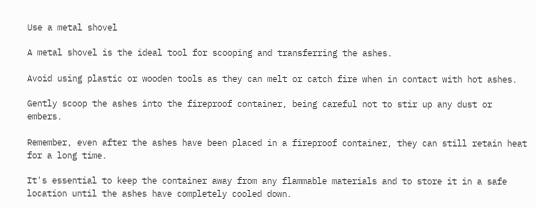Use a metal shovel

A metal shovel is the ideal tool for scooping and transferring the ashes.

Avoid using plastic or wooden tools as they can melt or catch fire when in contact with hot ashes.

Gently scoop the ashes into the fireproof container, being careful not to stir up any dust or embers.

Remember, even after the ashes have been placed in a fireproof container, they can still retain heat for a long time.

It's essential to keep the container away from any flammable materials and to store it in a safe location until the ashes have completely cooled down.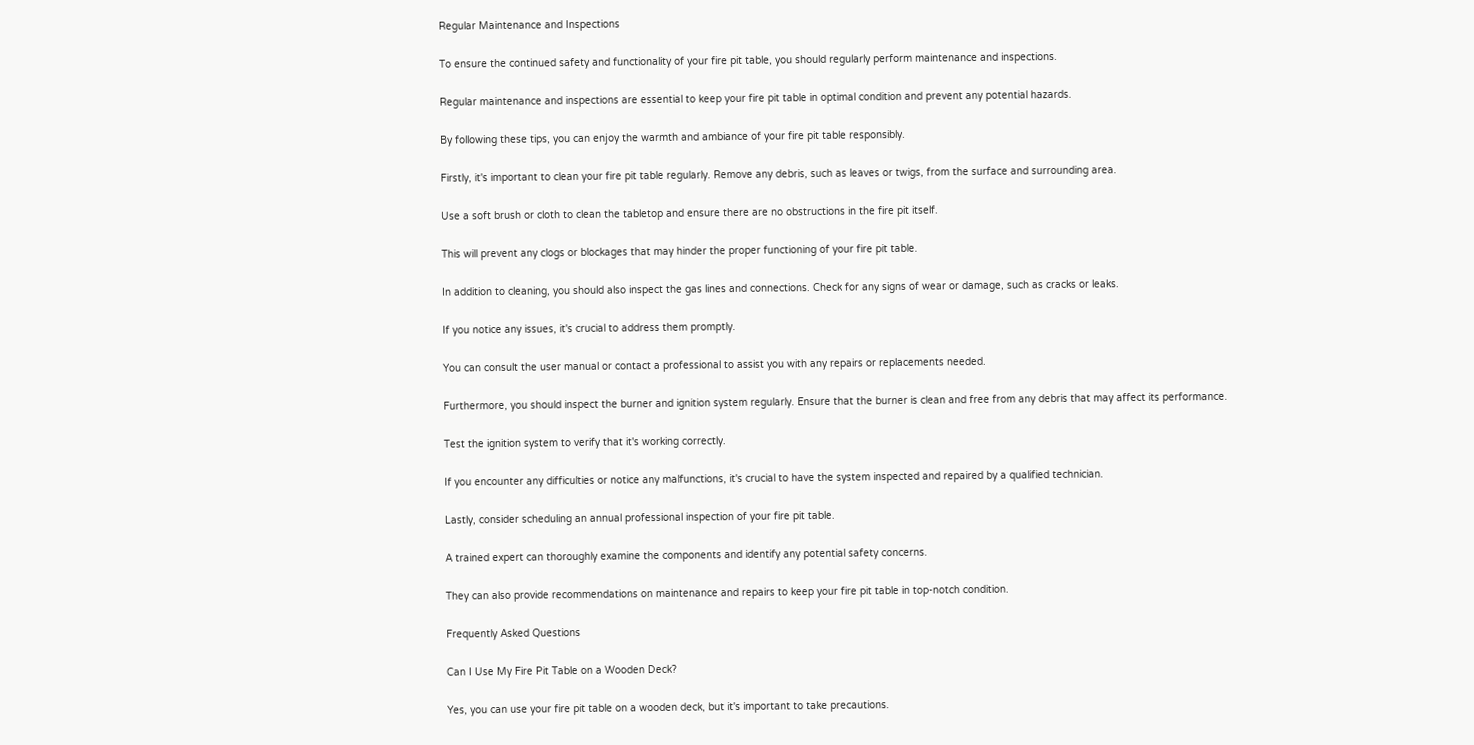Regular Maintenance and Inspections

To ensure the continued safety and functionality of your fire pit table, you should regularly perform maintenance and inspections.

Regular maintenance and inspections are essential to keep your fire pit table in optimal condition and prevent any potential hazards.

By following these tips, you can enjoy the warmth and ambiance of your fire pit table responsibly.

Firstly, it's important to clean your fire pit table regularly. Remove any debris, such as leaves or twigs, from the surface and surrounding area.

Use a soft brush or cloth to clean the tabletop and ensure there are no obstructions in the fire pit itself.

This will prevent any clogs or blockages that may hinder the proper functioning of your fire pit table.

In addition to cleaning, you should also inspect the gas lines and connections. Check for any signs of wear or damage, such as cracks or leaks.

If you notice any issues, it's crucial to address them promptly.

You can consult the user manual or contact a professional to assist you with any repairs or replacements needed.

Furthermore, you should inspect the burner and ignition system regularly. Ensure that the burner is clean and free from any debris that may affect its performance.

Test the ignition system to verify that it's working correctly.

If you encounter any difficulties or notice any malfunctions, it's crucial to have the system inspected and repaired by a qualified technician.

Lastly, consider scheduling an annual professional inspection of your fire pit table.

A trained expert can thoroughly examine the components and identify any potential safety concerns.

They can also provide recommendations on maintenance and repairs to keep your fire pit table in top-notch condition.

Frequently Asked Questions

Can I Use My Fire Pit Table on a Wooden Deck?

Yes, you can use your fire pit table on a wooden deck, but it's important to take precautions.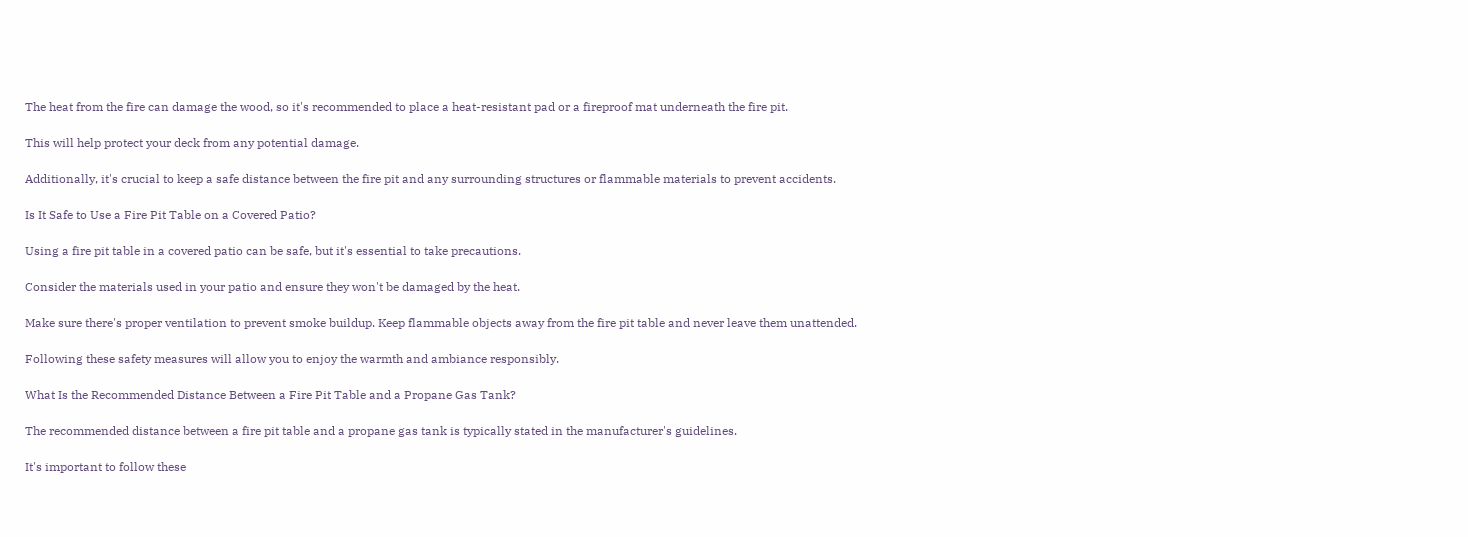The heat from the fire can damage the wood, so it's recommended to place a heat-resistant pad or a fireproof mat underneath the fire pit.

This will help protect your deck from any potential damage.

Additionally, it's crucial to keep a safe distance between the fire pit and any surrounding structures or flammable materials to prevent accidents.

Is It Safe to Use a Fire Pit Table on a Covered Patio?

Using a fire pit table in a covered patio can be safe, but it's essential to take precautions.

Consider the materials used in your patio and ensure they won't be damaged by the heat.

Make sure there's proper ventilation to prevent smoke buildup. Keep flammable objects away from the fire pit table and never leave them unattended.

Following these safety measures will allow you to enjoy the warmth and ambiance responsibly.

What Is the Recommended Distance Between a Fire Pit Table and a Propane Gas Tank?

The recommended distance between a fire pit table and a propane gas tank is typically stated in the manufacturer's guidelines.

It's important to follow these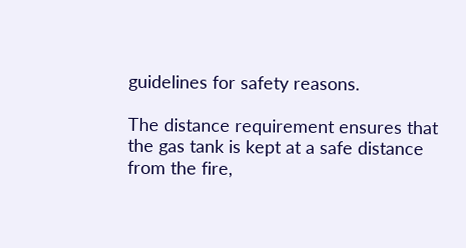guidelines for safety reasons.

The distance requirement ensures that the gas tank is kept at a safe distance from the fire,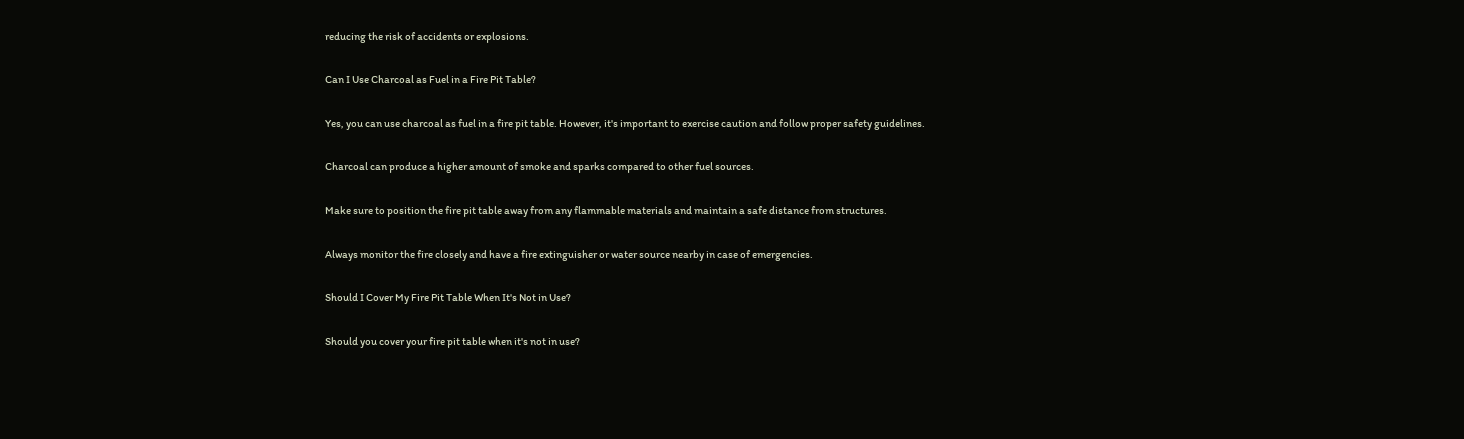reducing the risk of accidents or explosions.

Can I Use Charcoal as Fuel in a Fire Pit Table?

Yes, you can use charcoal as fuel in a fire pit table. However, it's important to exercise caution and follow proper safety guidelines.

Charcoal can produce a higher amount of smoke and sparks compared to other fuel sources.

Make sure to position the fire pit table away from any flammable materials and maintain a safe distance from structures.

Always monitor the fire closely and have a fire extinguisher or water source nearby in case of emergencies.

Should I Cover My Fire Pit Table When It's Not in Use?

Should you cover your fire pit table when it's not in use?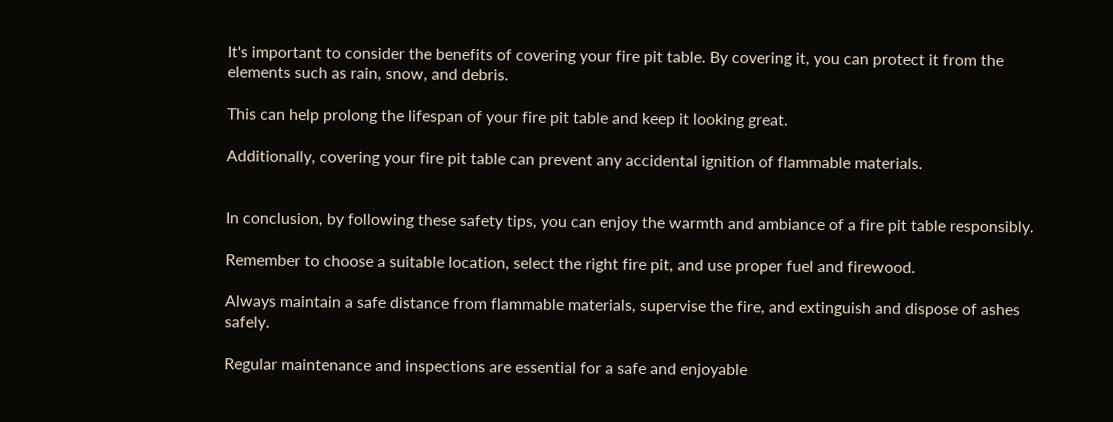It's important to consider the benefits of covering your fire pit table. By covering it, you can protect it from the elements such as rain, snow, and debris.

This can help prolong the lifespan of your fire pit table and keep it looking great.

Additionally, covering your fire pit table can prevent any accidental ignition of flammable materials.


In conclusion, by following these safety tips, you can enjoy the warmth and ambiance of a fire pit table responsibly.

Remember to choose a suitable location, select the right fire pit, and use proper fuel and firewood.

Always maintain a safe distance from flammable materials, supervise the fire, and extinguish and dispose of ashes safely.

Regular maintenance and inspections are essential for a safe and enjoyable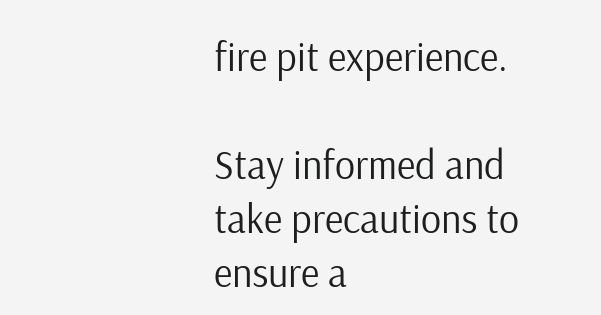fire pit experience.

Stay informed and take precautions to ensure a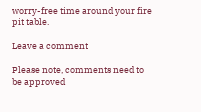worry-free time around your fire pit table.

Leave a comment

Please note, comments need to be approved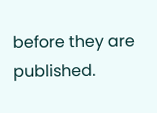before they are published.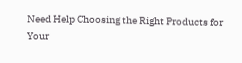Need Help Choosing the Right Products for Your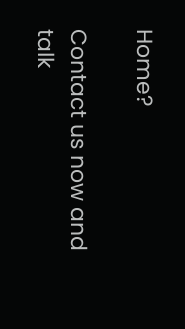Home?

Contact us now and talk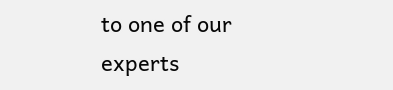to one of our experts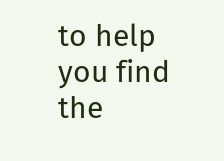to help you find the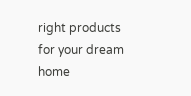right products for your dream home